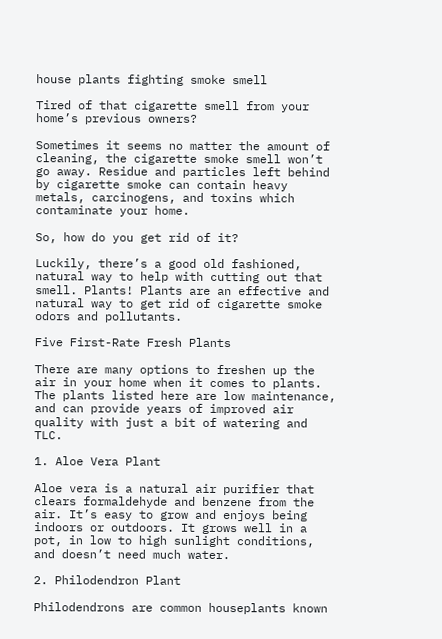house plants fighting smoke smell

Tired of that cigarette smell from your home’s previous owners?

Sometimes it seems no matter the amount of cleaning, the cigarette smoke smell won’t go away. Residue and particles left behind by cigarette smoke can contain heavy metals, carcinogens, and toxins which contaminate your home.

So, how do you get rid of it?

Luckily, there’s a good old fashioned, natural way to help with cutting out that smell. Plants! Plants are an effective and natural way to get rid of cigarette smoke odors and pollutants.

Five First-Rate Fresh Plants

There are many options to freshen up the air in your home when it comes to plants. The plants listed here are low maintenance, and can provide years of improved air quality with just a bit of watering and TLC.

1. Aloe Vera Plant

Aloe vera is a natural air purifier that clears formaldehyde and benzene from the air. It’s easy to grow and enjoys being indoors or outdoors. It grows well in a pot, in low to high sunlight conditions, and doesn’t need much water.

2. Philodendron Plant

Philodendrons are common houseplants known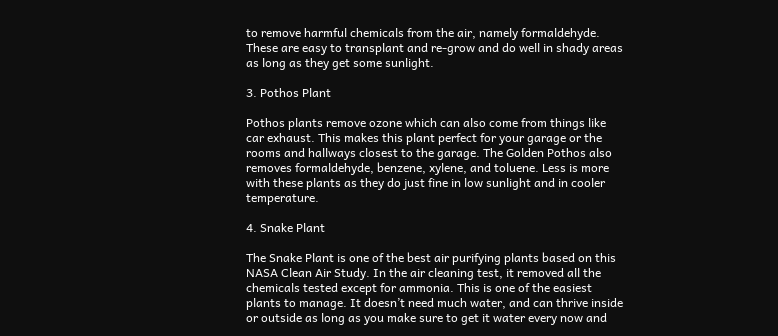to remove harmful chemicals from the air, namely formaldehyde. These are easy to transplant and re-grow and do well in shady areas as long as they get some sunlight.

3. Pothos Plant

Pothos plants remove ozone which can also come from things like car exhaust. This makes this plant perfect for your garage or the rooms and hallways closest to the garage. The Golden Pothos also removes formaldehyde, benzene, xylene, and toluene. Less is more with these plants as they do just fine in low sunlight and in cooler temperature.

4. Snake Plant

The Snake Plant is one of the best air purifying plants based on this NASA Clean Air Study. In the air cleaning test, it removed all the chemicals tested except for ammonia. This is one of the easiest plants to manage. It doesn’t need much water, and can thrive inside or outside as long as you make sure to get it water every now and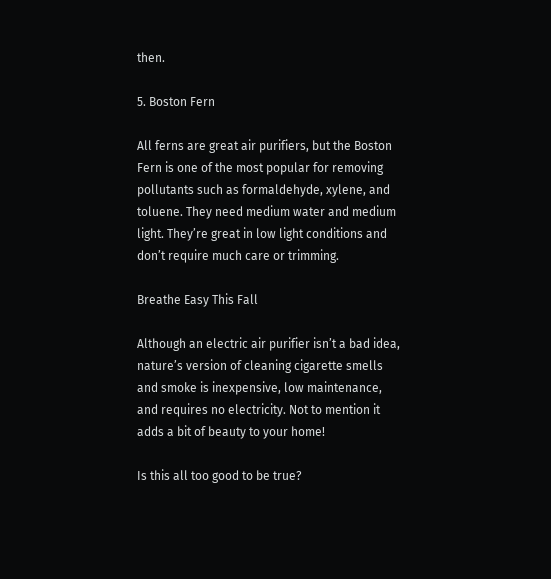then.

5. Boston Fern

All ferns are great air purifiers, but the Boston Fern is one of the most popular for removing pollutants such as formaldehyde, xylene, and toluene. They need medium water and medium light. They’re great in low light conditions and don’t require much care or trimming.

Breathe Easy This Fall

Although an electric air purifier isn’t a bad idea, nature’s version of cleaning cigarette smells and smoke is inexpensive, low maintenance, and requires no electricity. Not to mention it adds a bit of beauty to your home!

Is this all too good to be true?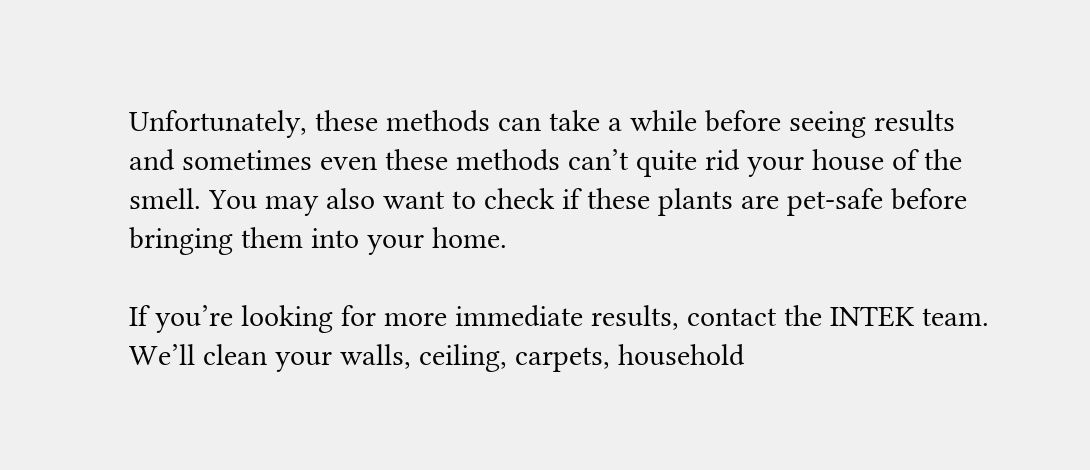Unfortunately, these methods can take a while before seeing results and sometimes even these methods can’t quite rid your house of the smell. You may also want to check if these plants are pet-safe before bringing them into your home.

If you’re looking for more immediate results, contact the INTEK team. We’ll clean your walls, ceiling, carpets, household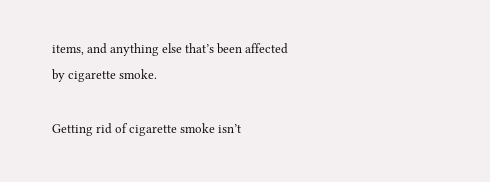items, and anything else that’s been affected by cigarette smoke.

Getting rid of cigarette smoke isn’t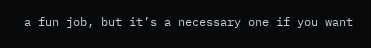a fun job, but it’s a necessary one if you want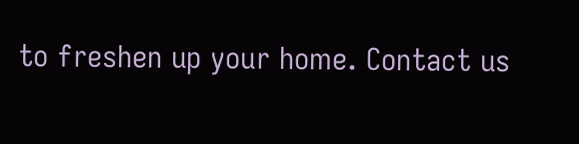to freshen up your home. Contact us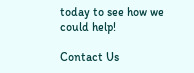today to see how we could help!

Contact Us